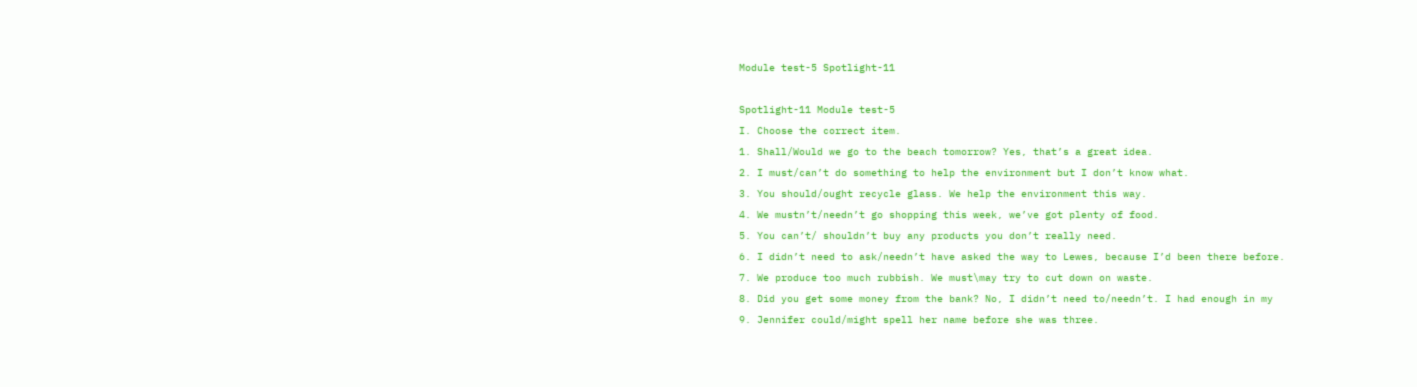Module test-5 Spotlight-11

Spotlight-11 Module test-5
I. Choose the correct item.
1. Shall/Would we go to the beach tomorrow? Yes, that’s a great idea.
2. I must/can’t do something to help the environment but I don’t know what.
3. You should/ought recycle glass. We help the environment this way.
4. We mustn’t/needn’t go shopping this week, we’ve got plenty of food.
5. You can’t/ shouldn’t buy any products you don’t really need.
6. I didn’t need to ask/needn’t have asked the way to Lewes, because I’d been there before.
7. We produce too much rubbish. We must\may try to cut down on waste.
8. Did you get some money from the bank? No, I didn’t need to/needn’t. I had enough in my
9. Jennifer could/might spell her name before she was three.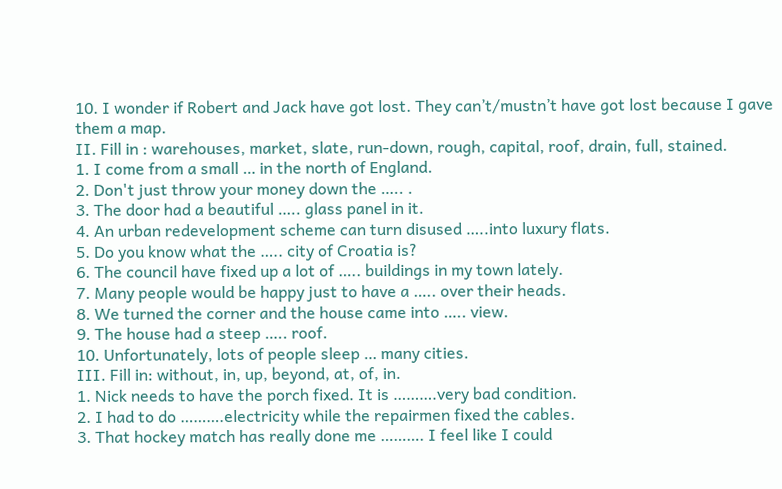10. I wonder if Robert and Jack have got lost. They can’t/mustn’t have got lost because I gave
them a map.
II. Fill in : warehouses, market, slate, run-down, rough, capital, roof, drain, full, stained.
1. I come from a small … in the north of England.
2. Don't just throw your money down the ….. .
3. The door had a beautiful ….. glass panel in it.
4. An urban redevelopment scheme can turn disused …..into luxury flats.
5. Do you know what the ….. city of Croatia is?
6. The council have fixed up a lot of ….. buildings in my town lately.
7. Many people would be happy just to have a ….. over their heads.
8. We turned the corner and the house came into ….. view.
9. The house had a steep ….. roof.
10. Unfortunately, lots of people sleep … many cities.
III. Fill in: without, in, up, beyond, at, of, in.
1. Nick needs to have the porch fixed. It is ……….very bad condition.
2. I had to do ……….electricity while the repairmen fixed the cables.
3. That hockey match has really done me ………. I feel like I could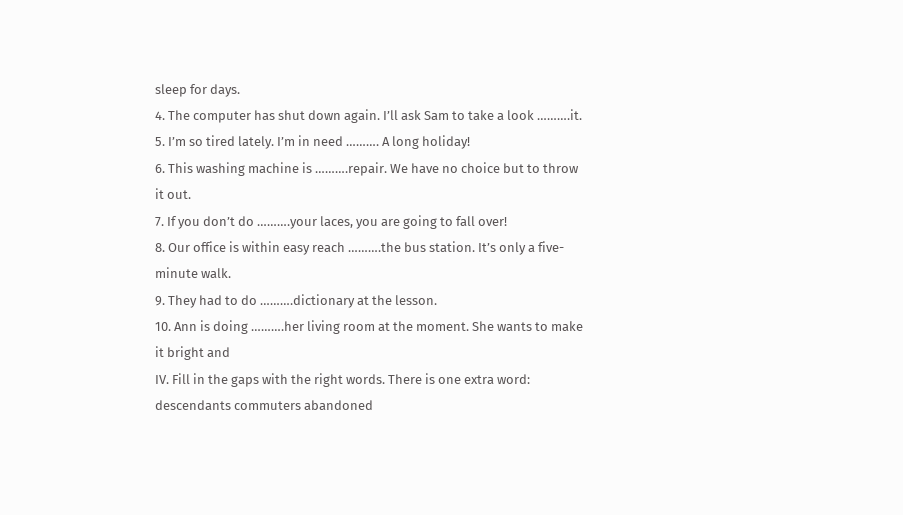sleep for days.
4. The computer has shut down again. I’ll ask Sam to take a look ……….it.
5. I’m so tired lately. I’m in need ………. A long holiday!
6. This washing machine is ……….repair. We have no choice but to throw it out.
7. If you don’t do ……….your laces, you are going to fall over!
8. Our office is within easy reach ……….the bus station. It’s only a five-minute walk.
9. They had to do ……….dictionary at the lesson.
10. Ann is doing ……….her living room at the moment. She wants to make it bright and
IV. Fill in the gaps with the right words. There is one extra word:
descendants commuters abandoned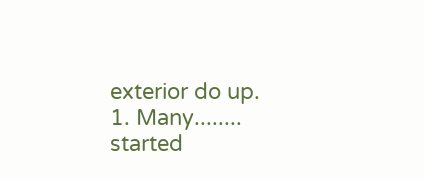exterior do up.
1. Many........ started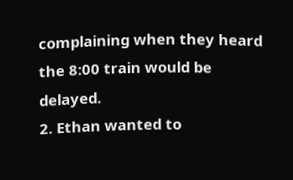complaining when they heard the 8:00 train would be delayed.
2. Ethan wanted to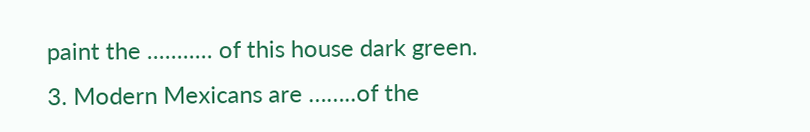paint the ........... of this house dark green.
3. Modern Mexicans are ……..of the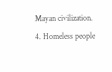Mayan civilization.
4. Homeless people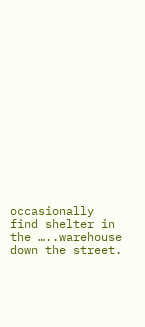occasionally find shelter in the …..warehouse down the street.